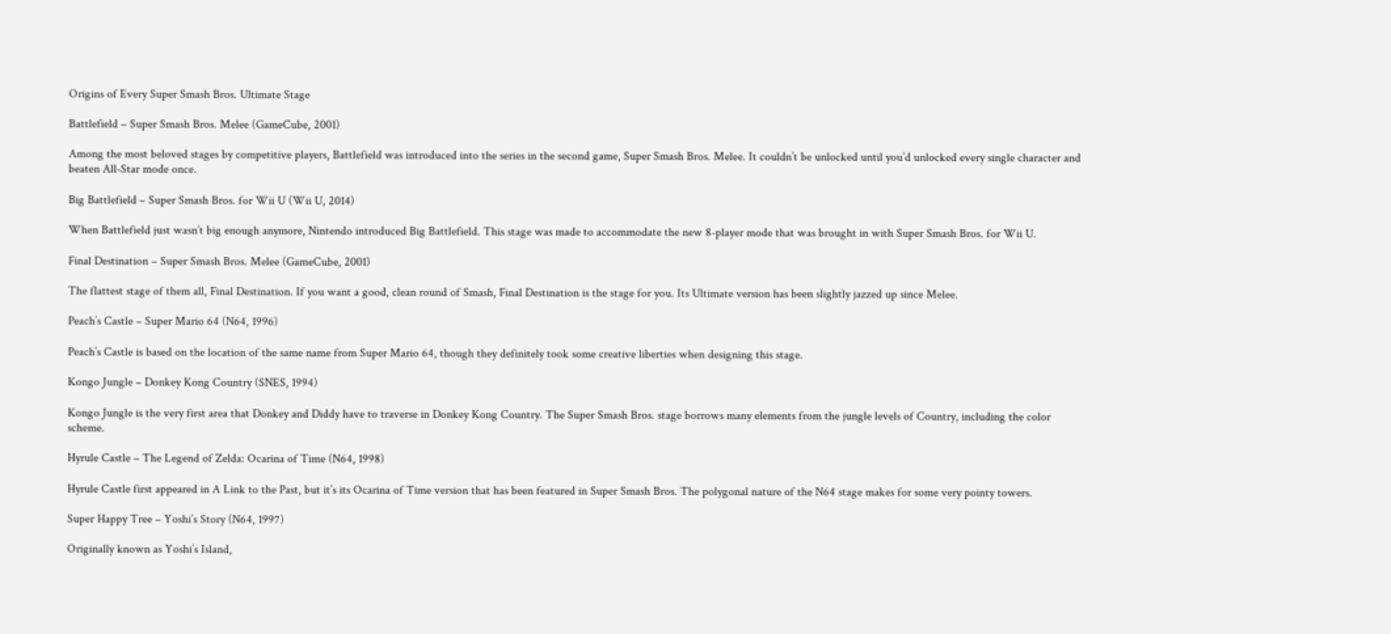Origins of Every Super Smash Bros. Ultimate Stage

Battlefield – Super Smash Bros. Melee (GameCube, 2001)

Among the most beloved stages by competitive players, Battlefield was introduced into the series in the second game, Super Smash Bros. Melee. It couldn’t be unlocked until you’d unlocked every single character and beaten All-Star mode once.

Big Battlefield – Super Smash Bros. for Wii U (Wii U, 2014)

When Battlefield just wasn’t big enough anymore, Nintendo introduced Big Battlefield. This stage was made to accommodate the new 8-player mode that was brought in with Super Smash Bros. for Wii U.

Final Destination – Super Smash Bros. Melee (GameCube, 2001)

The flattest stage of them all, Final Destination. If you want a good, clean round of Smash, Final Destination is the stage for you. Its Ultimate version has been slightly jazzed up since Melee.

Peach’s Castle – Super Mario 64 (N64, 1996)

Peach’s Castle is based on the location of the same name from Super Mario 64, though they definitely took some creative liberties when designing this stage.

Kongo Jungle – Donkey Kong Country (SNES, 1994)

Kongo Jungle is the very first area that Donkey and Diddy have to traverse in Donkey Kong Country. The Super Smash Bros. stage borrows many elements from the jungle levels of Country, including the color scheme.

Hyrule Castle – The Legend of Zelda: Ocarina of Time (N64, 1998)

Hyrule Castle first appeared in A Link to the Past, but it’s its Ocarina of Time version that has been featured in Super Smash Bros. The polygonal nature of the N64 stage makes for some very pointy towers.

Super Happy Tree – Yoshi’s Story (N64, 1997)

Originally known as Yoshi’s Island,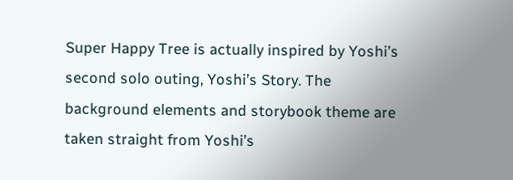Super Happy Tree is actually inspired by Yoshi’s second solo outing, Yoshi’s Story. The background elements and storybook theme are taken straight from Yoshi’s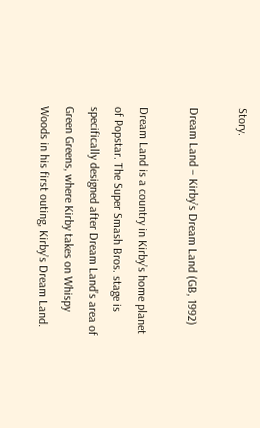Story.

Dream Land – Kirby’s Dream Land (GB, 1992)

Dream Land is a country in Kirby’s home planet of Popstar. The Super Smash Bros. stage is specifically designed after Dream Land’s area of Green Greens, where Kirby takes on Whispy Woods in his first outing, Kirby’s Dream Land.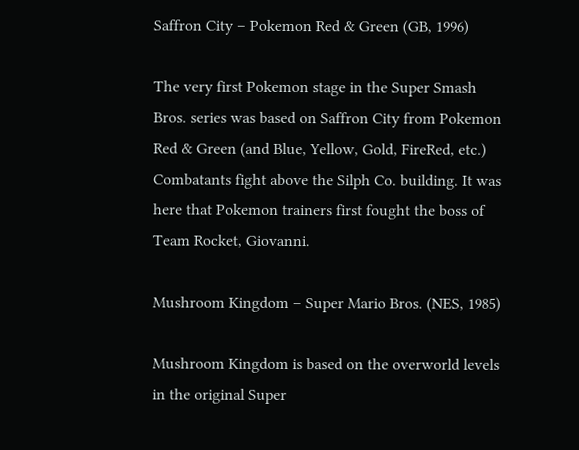Saffron City – Pokemon Red & Green (GB, 1996)

The very first Pokemon stage in the Super Smash Bros. series was based on Saffron City from Pokemon Red & Green (and Blue, Yellow, Gold, FireRed, etc.) Combatants fight above the Silph Co. building. It was here that Pokemon trainers first fought the boss of Team Rocket, Giovanni.

Mushroom Kingdom – Super Mario Bros. (NES, 1985)

Mushroom Kingdom is based on the overworld levels in the original Super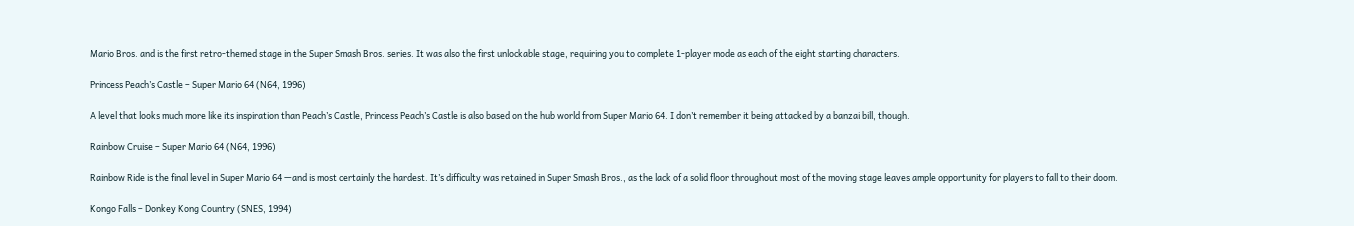Mario Bros. and is the first retro-themed stage in the Super Smash Bros. series. It was also the first unlockable stage, requiring you to complete 1-player mode as each of the eight starting characters.

Princess Peach’s Castle – Super Mario 64 (N64, 1996)

A level that looks much more like its inspiration than Peach’s Castle, Princess Peach’s Castle is also based on the hub world from Super Mario 64. I don’t remember it being attacked by a banzai bill, though.

Rainbow Cruise – Super Mario 64 (N64, 1996)

Rainbow Ride is the final level in Super Mario 64 —and is most certainly the hardest. It’s difficulty was retained in Super Smash Bros., as the lack of a solid floor throughout most of the moving stage leaves ample opportunity for players to fall to their doom.

Kongo Falls – Donkey Kong Country (SNES, 1994)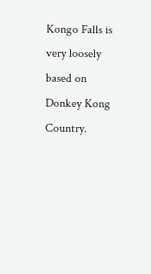Kongo Falls is very loosely based on Donkey Kong Country.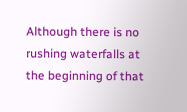Although there is no rushing waterfalls at the beginning of that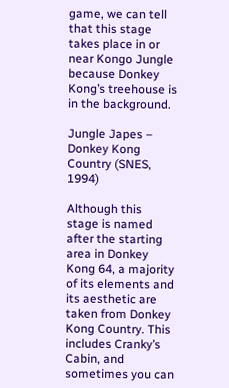game, we can tell that this stage takes place in or near Kongo Jungle because Donkey Kong’s treehouse is in the background.

Jungle Japes – Donkey Kong Country (SNES, 1994)

Although this stage is named after the starting area in Donkey Kong 64, a majority of its elements and its aesthetic are taken from Donkey Kong Country. This includes Cranky’s Cabin, and sometimes you can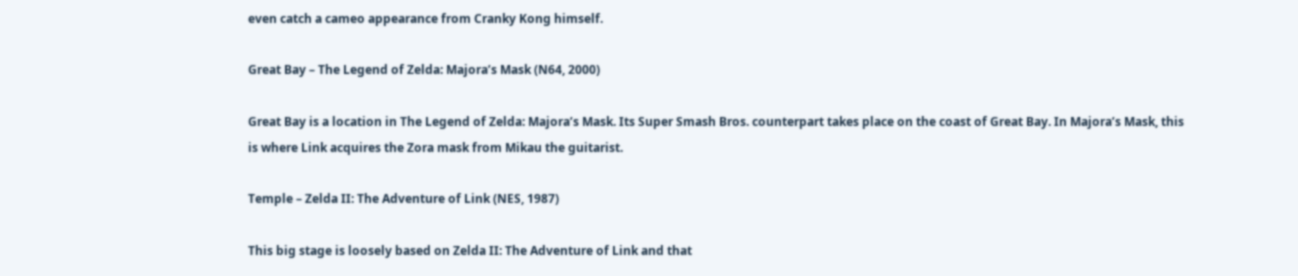even catch a cameo appearance from Cranky Kong himself.

Great Bay – The Legend of Zelda: Majora’s Mask (N64, 2000)

Great Bay is a location in The Legend of Zelda: Majora’s Mask. Its Super Smash Bros. counterpart takes place on the coast of Great Bay. In Majora’s Mask, this is where Link acquires the Zora mask from Mikau the guitarist.

Temple – Zelda II: The Adventure of Link (NES, 1987)

This big stage is loosely based on Zelda II: The Adventure of Link and that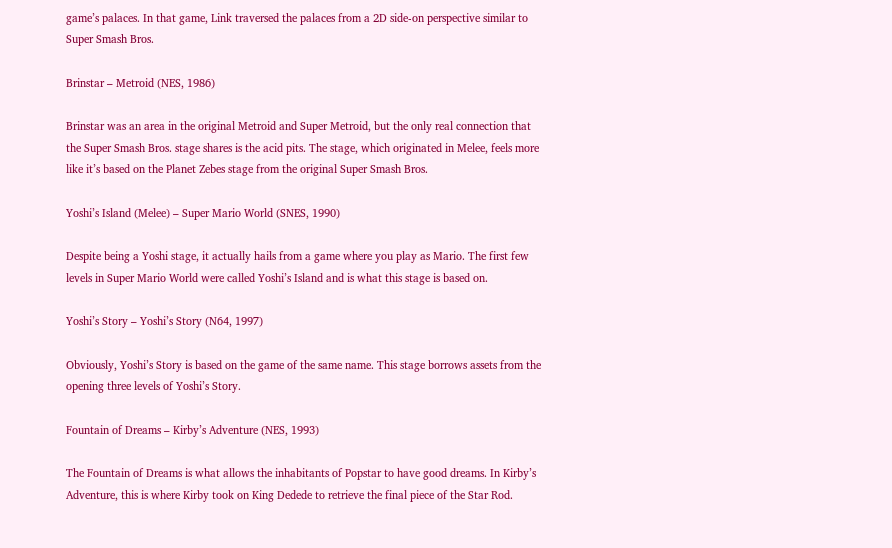game’s palaces. In that game, Link traversed the palaces from a 2D side-on perspective similar to Super Smash Bros.

Brinstar – Metroid (NES, 1986)

Brinstar was an area in the original Metroid and Super Metroid, but the only real connection that the Super Smash Bros. stage shares is the acid pits. The stage, which originated in Melee, feels more like it’s based on the Planet Zebes stage from the original Super Smash Bros.

Yoshi’s Island (Melee) – Super Mario World (SNES, 1990)

Despite being a Yoshi stage, it actually hails from a game where you play as Mario. The first few levels in Super Mario World were called Yoshi’s Island and is what this stage is based on.

Yoshi’s Story – Yoshi’s Story (N64, 1997)

Obviously, Yoshi’s Story is based on the game of the same name. This stage borrows assets from the opening three levels of Yoshi’s Story.

Fountain of Dreams – Kirby’s Adventure (NES, 1993)

The Fountain of Dreams is what allows the inhabitants of Popstar to have good dreams. In Kirby’s Adventure, this is where Kirby took on King Dedede to retrieve the final piece of the Star Rod.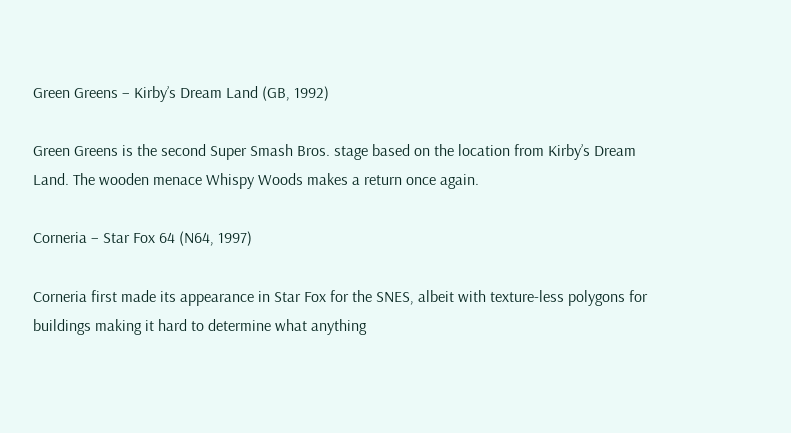Green Greens – Kirby’s Dream Land (GB, 1992)

Green Greens is the second Super Smash Bros. stage based on the location from Kirby’s Dream Land. The wooden menace Whispy Woods makes a return once again.

Corneria – Star Fox 64 (N64, 1997)

Corneria first made its appearance in Star Fox for the SNES, albeit with texture-less polygons for buildings making it hard to determine what anything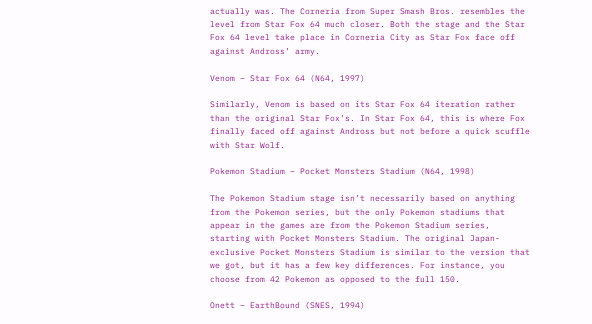actually was. The Corneria from Super Smash Bros. resembles the level from Star Fox 64 much closer. Both the stage and the Star Fox 64 level take place in Corneria City as Star Fox face off against Andross’ army.

Venom – Star Fox 64 (N64, 1997)

Similarly, Venom is based on its Star Fox 64 iteration rather than the original Star Fox’s. In Star Fox 64, this is where Fox finally faced off against Andross but not before a quick scuffle with Star Wolf.

Pokemon Stadium – Pocket Monsters Stadium (N64, 1998)

The Pokemon Stadium stage isn’t necessarily based on anything from the Pokemon series, but the only Pokemon stadiums that appear in the games are from the Pokemon Stadium series, starting with Pocket Monsters Stadium. The original Japan-exclusive Pocket Monsters Stadium is similar to the version that we got, but it has a few key differences. For instance, you choose from 42 Pokemon as opposed to the full 150.

Onett – EarthBound (SNES, 1994)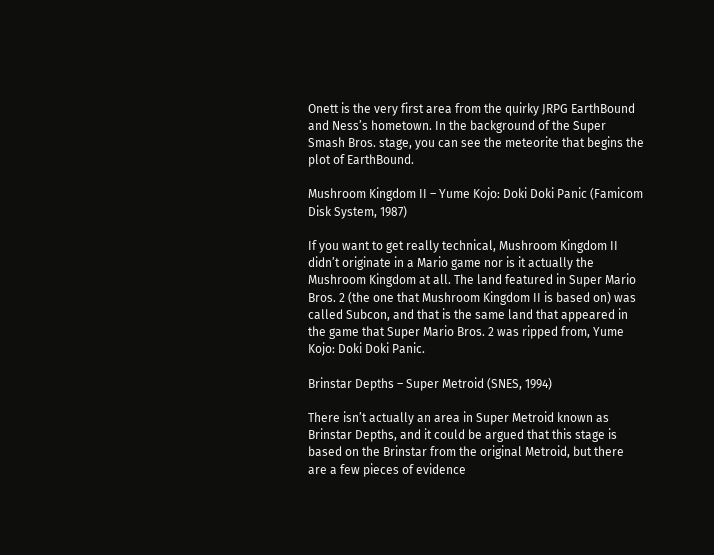Onett is the very first area from the quirky JRPG EarthBound and Ness’s hometown. In the background of the Super Smash Bros. stage, you can see the meteorite that begins the plot of EarthBound.

Mushroom Kingdom II – Yume Kojo: Doki Doki Panic (Famicom Disk System, 1987)

If you want to get really technical, Mushroom Kingdom II didn’t originate in a Mario game nor is it actually the Mushroom Kingdom at all. The land featured in Super Mario Bros. 2 (the one that Mushroom Kingdom II is based on) was called Subcon, and that is the same land that appeared in the game that Super Mario Bros. 2 was ripped from, Yume Kojo: Doki Doki Panic.

Brinstar Depths – Super Metroid (SNES, 1994)

There isn’t actually an area in Super Metroid known as Brinstar Depths, and it could be argued that this stage is based on the Brinstar from the original Metroid, but there are a few pieces of evidence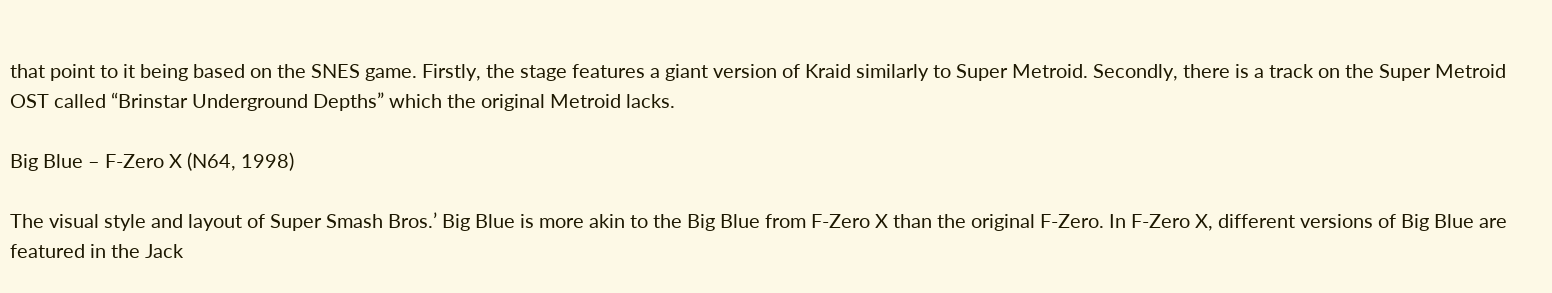that point to it being based on the SNES game. Firstly, the stage features a giant version of Kraid similarly to Super Metroid. Secondly, there is a track on the Super Metroid OST called “Brinstar Underground Depths” which the original Metroid lacks.

Big Blue – F-Zero X (N64, 1998)

The visual style and layout of Super Smash Bros.’ Big Blue is more akin to the Big Blue from F-Zero X than the original F-Zero. In F-Zero X, different versions of Big Blue are featured in the Jack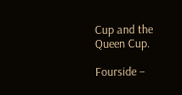Cup and the Queen Cup.

Fourside –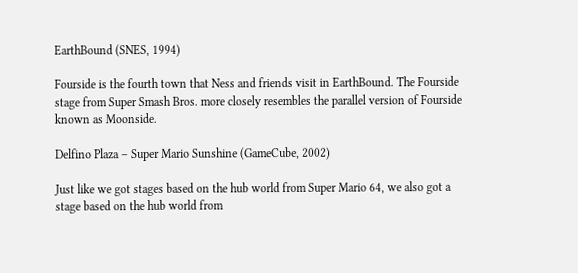EarthBound (SNES, 1994)

Fourside is the fourth town that Ness and friends visit in EarthBound. The Fourside stage from Super Smash Bros. more closely resembles the parallel version of Fourside known as Moonside.

Delfino Plaza – Super Mario Sunshine (GameCube, 2002)

Just like we got stages based on the hub world from Super Mario 64, we also got a stage based on the hub world from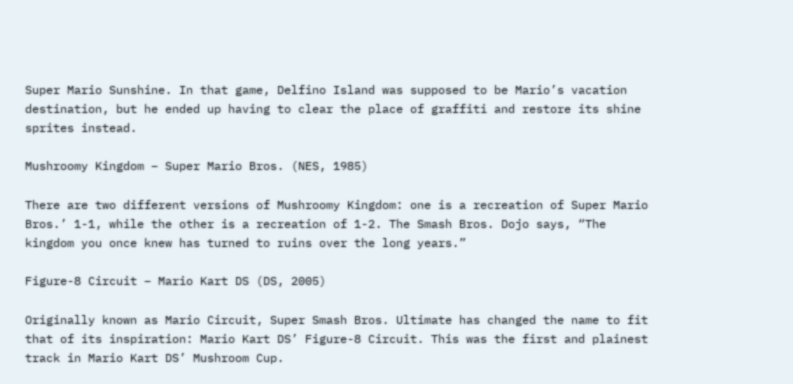Super Mario Sunshine. In that game, Delfino Island was supposed to be Mario’s vacation destination, but he ended up having to clear the place of graffiti and restore its shine sprites instead.

Mushroomy Kingdom – Super Mario Bros. (NES, 1985)

There are two different versions of Mushroomy Kingdom: one is a recreation of Super Mario Bros.’ 1-1, while the other is a recreation of 1-2. The Smash Bros. Dojo says, “The kingdom you once knew has turned to ruins over the long years.”

Figure-8 Circuit – Mario Kart DS (DS, 2005)

Originally known as Mario Circuit, Super Smash Bros. Ultimate has changed the name to fit that of its inspiration: Mario Kart DS’ Figure-8 Circuit. This was the first and plainest track in Mario Kart DS’ Mushroom Cup.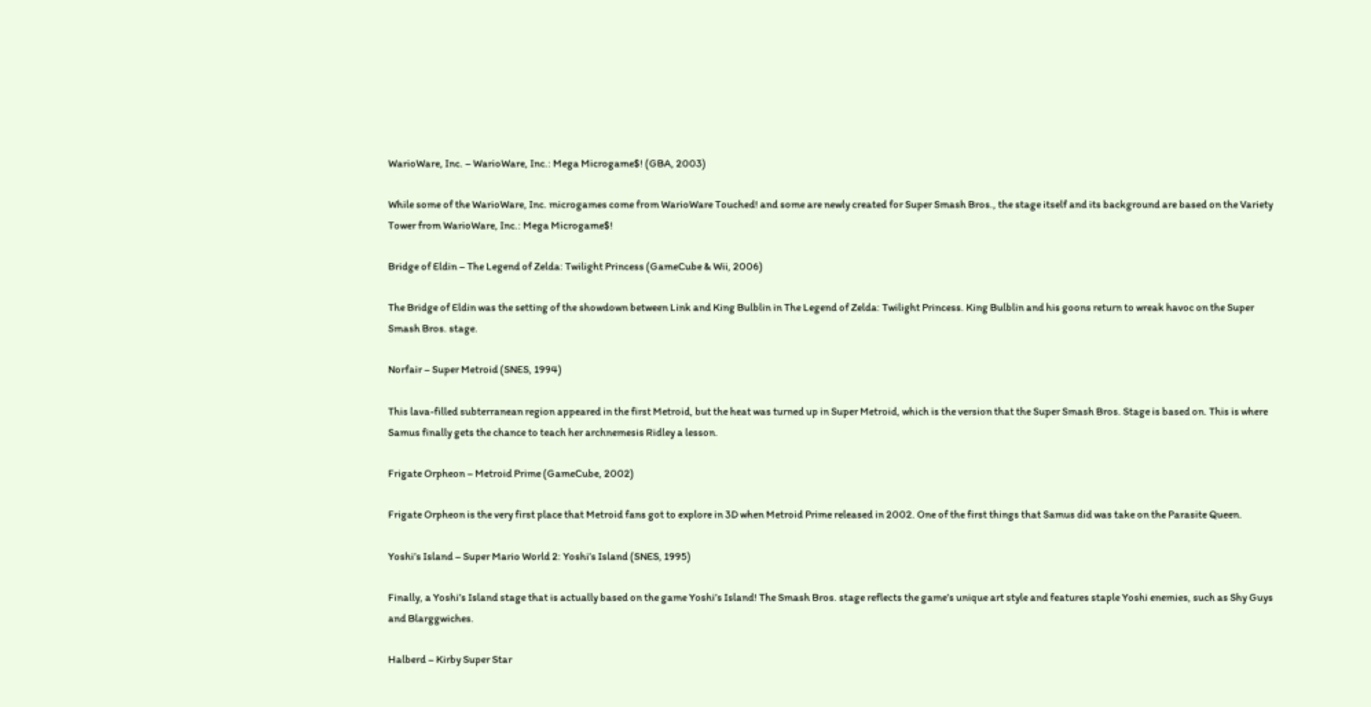WarioWare, Inc. – WarioWare, Inc.: Mega Microgame$! (GBA, 2003)

While some of the WarioWare, Inc. microgames come from WarioWare Touched! and some are newly created for Super Smash Bros., the stage itself and its background are based on the Variety Tower from WarioWare, Inc.: Mega Microgame$!

Bridge of Eldin – The Legend of Zelda: Twilight Princess (GameCube & Wii, 2006)

The Bridge of Eldin was the setting of the showdown between Link and King Bulblin in The Legend of Zelda: Twilight Princess. King Bulblin and his goons return to wreak havoc on the Super Smash Bros. stage.

Norfair – Super Metroid (SNES, 1994)

This lava-filled subterranean region appeared in the first Metroid, but the heat was turned up in Super Metroid, which is the version that the Super Smash Bros. Stage is based on. This is where Samus finally gets the chance to teach her archnemesis Ridley a lesson.

Frigate Orpheon – Metroid Prime (GameCube, 2002)

Frigate Orpheon is the very first place that Metroid fans got to explore in 3D when Metroid Prime released in 2002. One of the first things that Samus did was take on the Parasite Queen.

Yoshi’s Island – Super Mario World 2: Yoshi’s Island (SNES, 1995)

Finally, a Yoshi’s Island stage that is actually based on the game Yoshi’s Island! The Smash Bros. stage reflects the game’s unique art style and features staple Yoshi enemies, such as Shy Guys and Blarggwiches.

Halberd – Kirby Super Star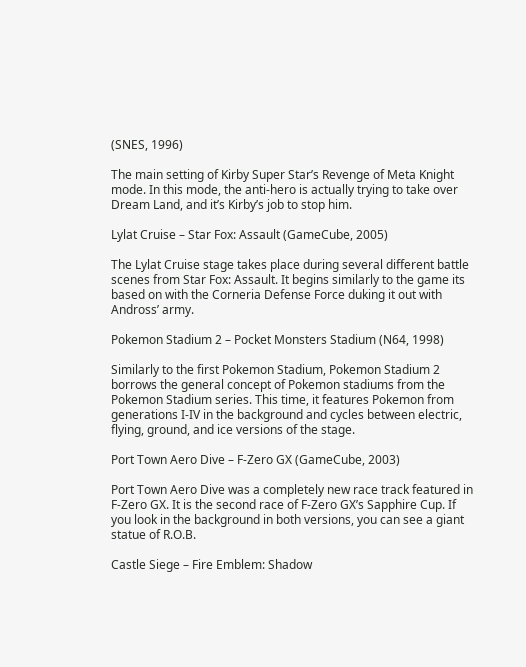(SNES, 1996)

The main setting of Kirby Super Star’s Revenge of Meta Knight mode. In this mode, the anti-hero is actually trying to take over Dream Land, and it’s Kirby’s job to stop him.

Lylat Cruise – Star Fox: Assault (GameCube, 2005)

The Lylat Cruise stage takes place during several different battle scenes from Star Fox: Assault. It begins similarly to the game its based on with the Corneria Defense Force duking it out with Andross’ army.

Pokemon Stadium 2 – Pocket Monsters Stadium (N64, 1998)

Similarly to the first Pokemon Stadium, Pokemon Stadium 2 borrows the general concept of Pokemon stadiums from the Pokemon Stadium series. This time, it features Pokemon from generations I-IV in the background and cycles between electric, flying, ground, and ice versions of the stage.

Port Town Aero Dive – F-Zero GX (GameCube, 2003)

Port Town Aero Dive was a completely new race track featured in F-Zero GX. It is the second race of F-Zero GX’s Sapphire Cup. If you look in the background in both versions, you can see a giant statue of R.O.B.

Castle Siege – Fire Emblem: Shadow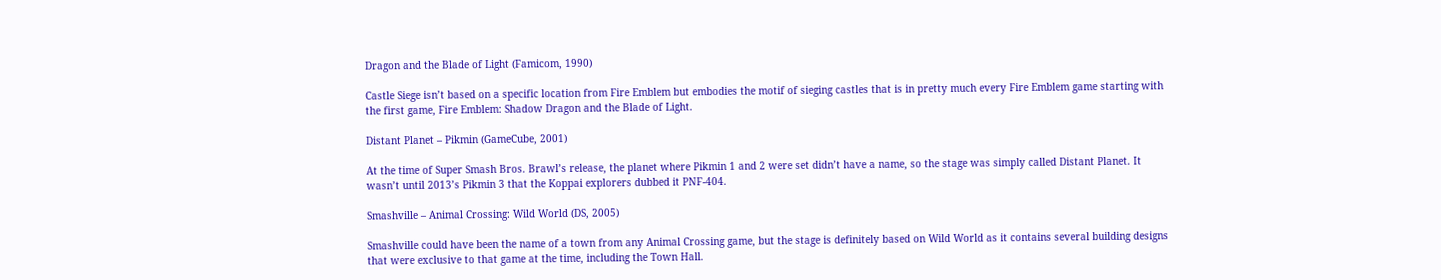Dragon and the Blade of Light (Famicom, 1990)

Castle Siege isn’t based on a specific location from Fire Emblem but embodies the motif of sieging castles that is in pretty much every Fire Emblem game starting with the first game, Fire Emblem: Shadow Dragon and the Blade of Light.

Distant Planet – Pikmin (GameCube, 2001)

At the time of Super Smash Bros. Brawl’s release, the planet where Pikmin 1 and 2 were set didn’t have a name, so the stage was simply called Distant Planet. It wasn’t until 2013’s Pikmin 3 that the Koppai explorers dubbed it PNF-404.

Smashville – Animal Crossing: Wild World (DS, 2005)

Smashville could have been the name of a town from any Animal Crossing game, but the stage is definitely based on Wild World as it contains several building designs that were exclusive to that game at the time, including the Town Hall.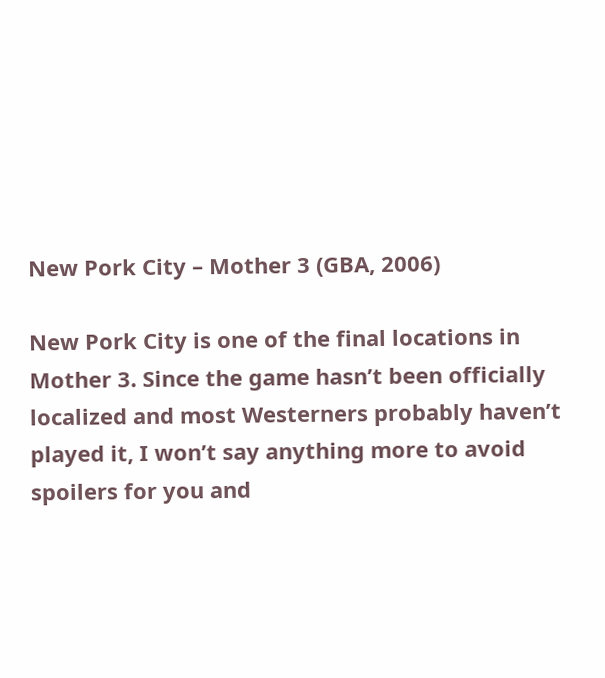New Pork City – Mother 3 (GBA, 2006)

New Pork City is one of the final locations in Mother 3. Since the game hasn’t been officially localized and most Westerners probably haven’t played it, I won’t say anything more to avoid spoilers for you and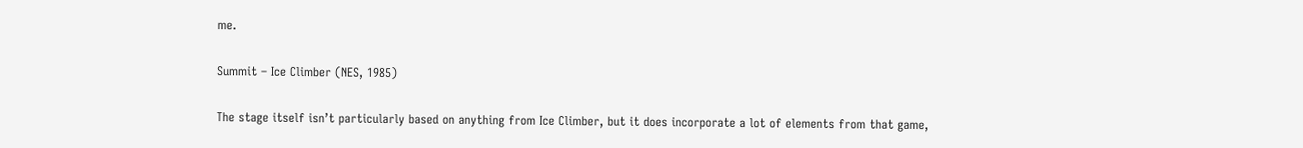me.

Summit – Ice Climber (NES, 1985)

The stage itself isn’t particularly based on anything from Ice Climber, but it does incorporate a lot of elements from that game,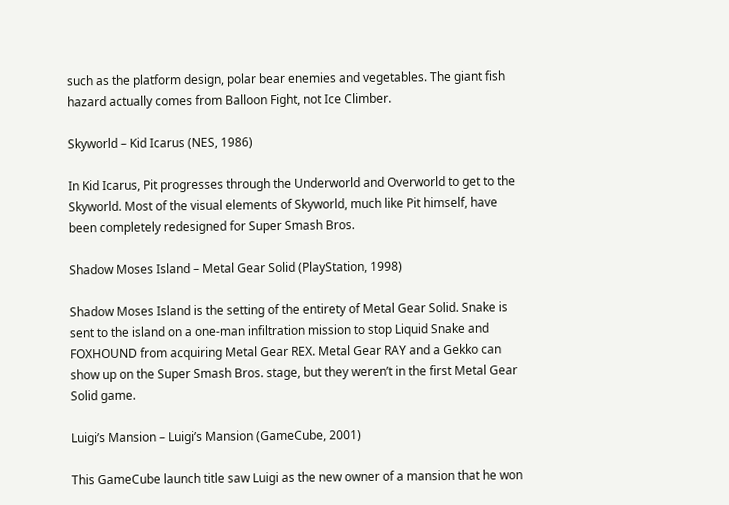such as the platform design, polar bear enemies and vegetables. The giant fish hazard actually comes from Balloon Fight, not Ice Climber.

Skyworld – Kid Icarus (NES, 1986)

In Kid Icarus, Pit progresses through the Underworld and Overworld to get to the Skyworld. Most of the visual elements of Skyworld, much like Pit himself, have been completely redesigned for Super Smash Bros.

Shadow Moses Island – Metal Gear Solid (PlayStation, 1998)

Shadow Moses Island is the setting of the entirety of Metal Gear Solid. Snake is sent to the island on a one-man infiltration mission to stop Liquid Snake and FOXHOUND from acquiring Metal Gear REX. Metal Gear RAY and a Gekko can show up on the Super Smash Bros. stage, but they weren’t in the first Metal Gear Solid game.

Luigi’s Mansion – Luigi’s Mansion (GameCube, 2001)

This GameCube launch title saw Luigi as the new owner of a mansion that he won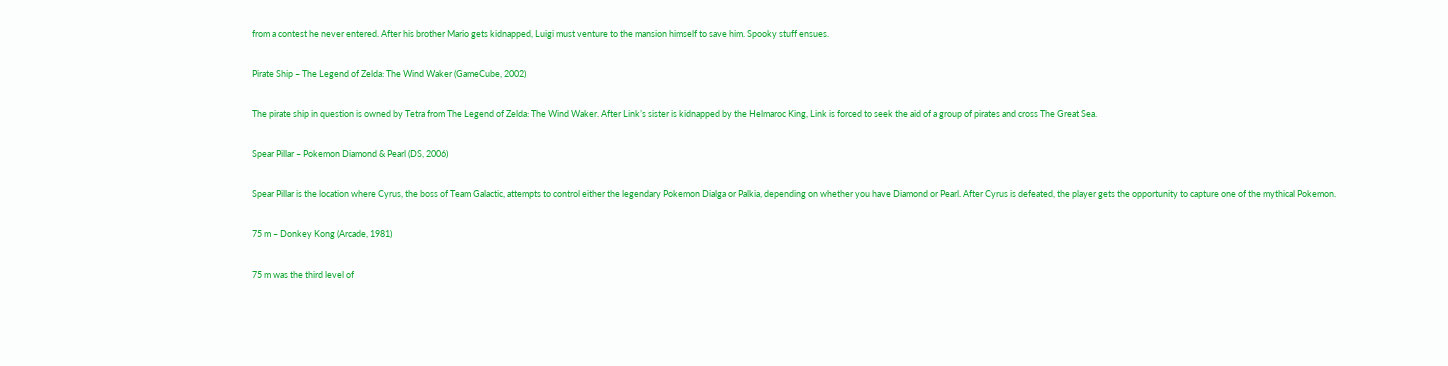from a contest he never entered. After his brother Mario gets kidnapped, Luigi must venture to the mansion himself to save him. Spooky stuff ensues.

Pirate Ship – The Legend of Zelda: The Wind Waker (GameCube, 2002)

The pirate ship in question is owned by Tetra from The Legend of Zelda: The Wind Waker. After Link’s sister is kidnapped by the Helmaroc King, Link is forced to seek the aid of a group of pirates and cross The Great Sea.

Spear Pillar – Pokemon Diamond & Pearl (DS, 2006)

Spear Pillar is the location where Cyrus, the boss of Team Galactic, attempts to control either the legendary Pokemon Dialga or Palkia, depending on whether you have Diamond or Pearl. After Cyrus is defeated, the player gets the opportunity to capture one of the mythical Pokemon.

75 m – Donkey Kong (Arcade, 1981)

75 m was the third level of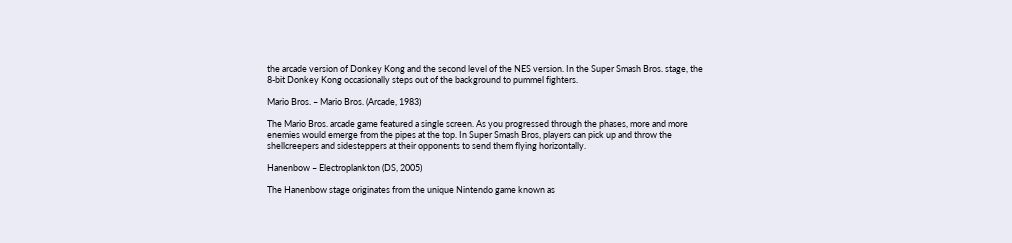the arcade version of Donkey Kong and the second level of the NES version. In the Super Smash Bros. stage, the 8-bit Donkey Kong occasionally steps out of the background to pummel fighters.

Mario Bros. – Mario Bros. (Arcade, 1983)

The Mario Bros. arcade game featured a single screen. As you progressed through the phases, more and more enemies would emerge from the pipes at the top. In Super Smash Bros, players can pick up and throw the shellcreepers and sidesteppers at their opponents to send them flying horizontally.

Hanenbow – Electroplankton (DS, 2005)

The Hanenbow stage originates from the unique Nintendo game known as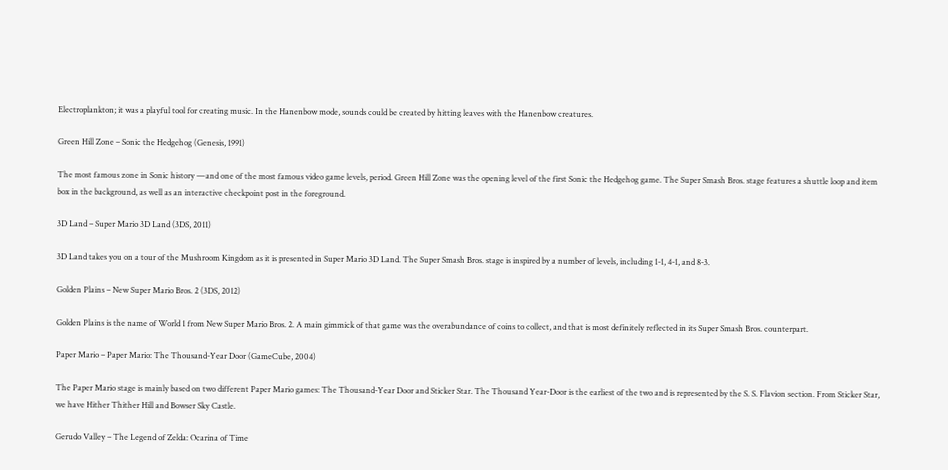Electroplankton; it was a playful tool for creating music. In the Hanenbow mode, sounds could be created by hitting leaves with the Hanenbow creatures.

Green Hill Zone – Sonic the Hedgehog (Genesis, 1991)

The most famous zone in Sonic history —and one of the most famous video game levels, period. Green Hill Zone was the opening level of the first Sonic the Hedgehog game. The Super Smash Bros. stage features a shuttle loop and item box in the background, as well as an interactive checkpoint post in the foreground.

3D Land – Super Mario 3D Land (3DS, 2011)

3D Land takes you on a tour of the Mushroom Kingdom as it is presented in Super Mario 3D Land. The Super Smash Bros. stage is inspired by a number of levels, including 1-1, 4-1, and 8-3.

Golden Plains – New Super Mario Bros. 2 (3DS, 2012)

Golden Plains is the name of World 1 from New Super Mario Bros. 2. A main gimmick of that game was the overabundance of coins to collect, and that is most definitely reflected in its Super Smash Bros. counterpart.

Paper Mario – Paper Mario: The Thousand-Year Door (GameCube, 2004)

The Paper Mario stage is mainly based on two different Paper Mario games: The Thousand-Year Door and Sticker Star. The Thousand Year-Door is the earliest of the two and is represented by the S. S. Flavion section. From Sticker Star, we have Hither Thither Hill and Bowser Sky Castle.

Gerudo Valley – The Legend of Zelda: Ocarina of Time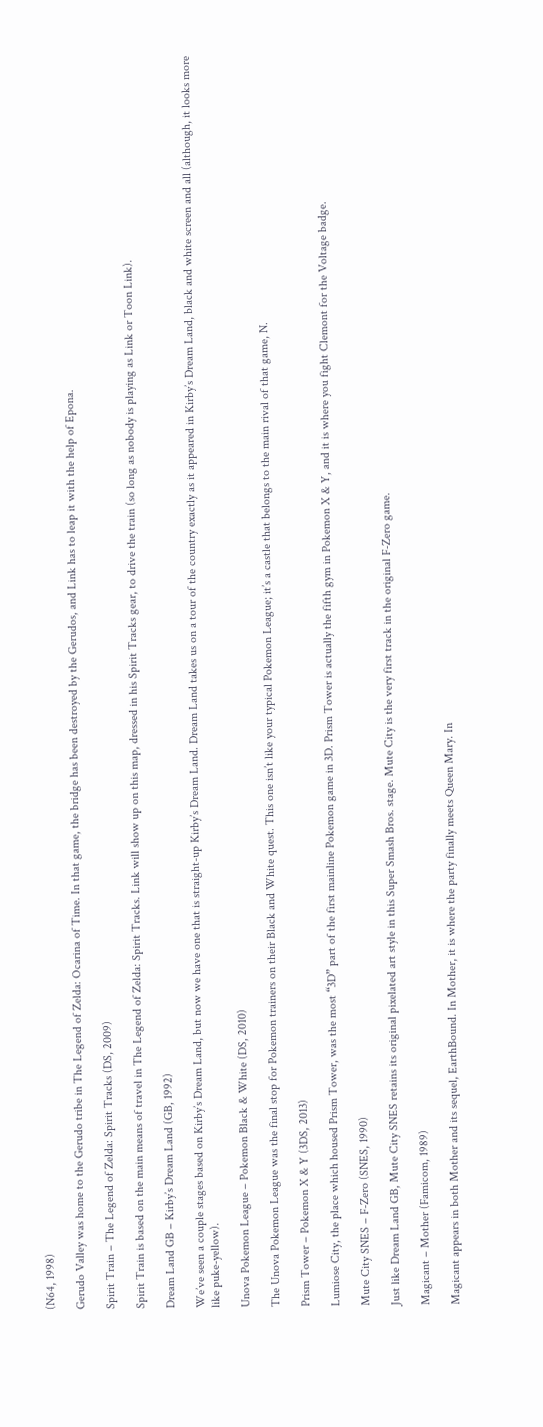(N64, 1998)

Gerudo Valley was home to the Gerudo tribe in The Legend of Zelda: Ocarina of Time. In that game, the bridge has been destroyed by the Gerudos, and Link has to leap it with the help of Epona.

Spirit Train – The Legend of Zelda: Spirit Tracks (DS, 2009)

Spirit Train is based on the main means of travel in The Legend of Zelda: Spirit Tracks. Link will show up on this map, dressed in his Spirit Tracks gear, to drive the train (so long as nobody is playing as Link or Toon Link).

Dream Land GB – Kirby’s Dream Land (GB, 1992)

We’ve seen a couple stages based on Kirby’s Dream Land, but now we have one that is straight-up Kirby’s Dream Land. Dream Land takes us on a tour of the country exactly as it appeared in Kirby’s Dream Land, black and white screen and all (although, it looks more like puke-yellow).

Unova Pokemon League – Pokemon Black & White (DS, 2010)

The Unova Pokemon League was the final stop for Pokemon trainers on their Black and White quest. This one isn’t like your typical Pokemon League; it’s a castle that belongs to the main rival of that game, N.

Prism Tower – Pokemon X & Y (3DS, 2013)

Lumiose City, the place which housed Prism Tower, was the most “3D” part of the first mainline Pokemon game in 3D. Prism Tower is actually the fifth gym in Pokemon X & Y, and it is where you fight Clemont for the Voltage badge.

Mute City SNES – F-Zero (SNES, 1990)

Just like Dream Land GB, Mute City SNES retains its original pixelated art style in this Super Smash Bros. stage. Mute City is the very first track in the original F-Zero game.

Magicant – Mother (Famicom, 1989)

Magicant appears in both Mother and its sequel, EarthBound. In Mother, it is where the party finally meets Queen Mary. In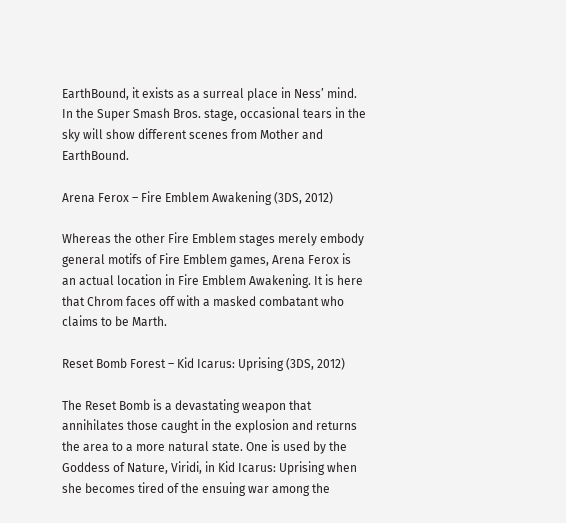EarthBound, it exists as a surreal place in Ness’ mind. In the Super Smash Bros. stage, occasional tears in the sky will show different scenes from Mother and EarthBound.

Arena Ferox – Fire Emblem Awakening (3DS, 2012)

Whereas the other Fire Emblem stages merely embody general motifs of Fire Emblem games, Arena Ferox is an actual location in Fire Emblem Awakening. It is here that Chrom faces off with a masked combatant who claims to be Marth.

Reset Bomb Forest – Kid Icarus: Uprising (3DS, 2012)

The Reset Bomb is a devastating weapon that annihilates those caught in the explosion and returns the area to a more natural state. One is used by the Goddess of Nature, Viridi, in Kid Icarus: Uprising when she becomes tired of the ensuing war among the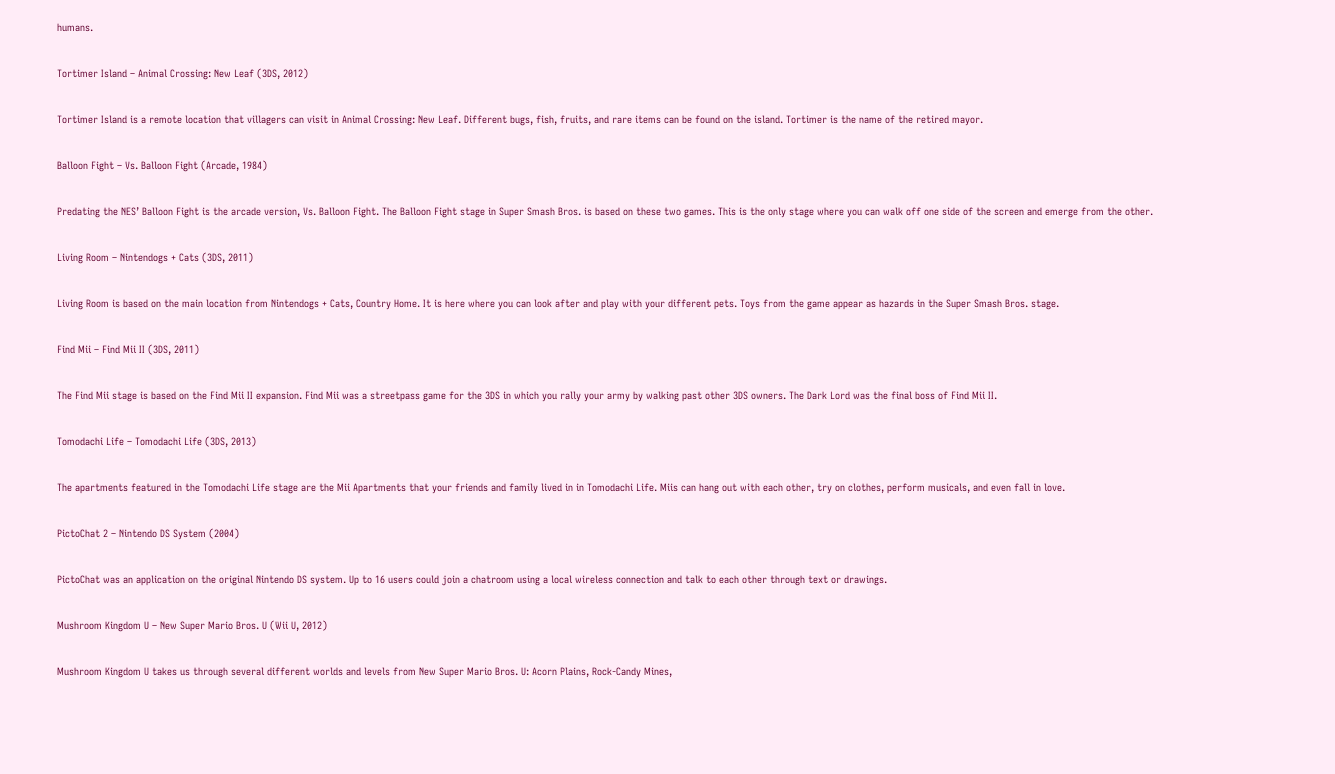humans.

Tortimer Island – Animal Crossing: New Leaf (3DS, 2012)

Tortimer Island is a remote location that villagers can visit in Animal Crossing: New Leaf. Different bugs, fish, fruits, and rare items can be found on the island. Tortimer is the name of the retired mayor.

Balloon Fight – Vs. Balloon Fight (Arcade, 1984)

Predating the NES’ Balloon Fight is the arcade version, Vs. Balloon Fight. The Balloon Fight stage in Super Smash Bros. is based on these two games. This is the only stage where you can walk off one side of the screen and emerge from the other.

Living Room – Nintendogs + Cats (3DS, 2011)

Living Room is based on the main location from Nintendogs + Cats, Country Home. It is here where you can look after and play with your different pets. Toys from the game appear as hazards in the Super Smash Bros. stage.

Find Mii – Find Mii II (3DS, 2011)

The Find Mii stage is based on the Find Mii II expansion. Find Mii was a streetpass game for the 3DS in which you rally your army by walking past other 3DS owners. The Dark Lord was the final boss of Find Mii II.

Tomodachi Life – Tomodachi Life (3DS, 2013)

The apartments featured in the Tomodachi Life stage are the Mii Apartments that your friends and family lived in in Tomodachi Life. Miis can hang out with each other, try on clothes, perform musicals, and even fall in love.

PictoChat 2 – Nintendo DS System (2004)

PictoChat was an application on the original Nintendo DS system. Up to 16 users could join a chatroom using a local wireless connection and talk to each other through text or drawings.

Mushroom Kingdom U – New Super Mario Bros. U (Wii U, 2012)

Mushroom Kingdom U takes us through several different worlds and levels from New Super Mario Bros. U: Acorn Plains, Rock-Candy Mines,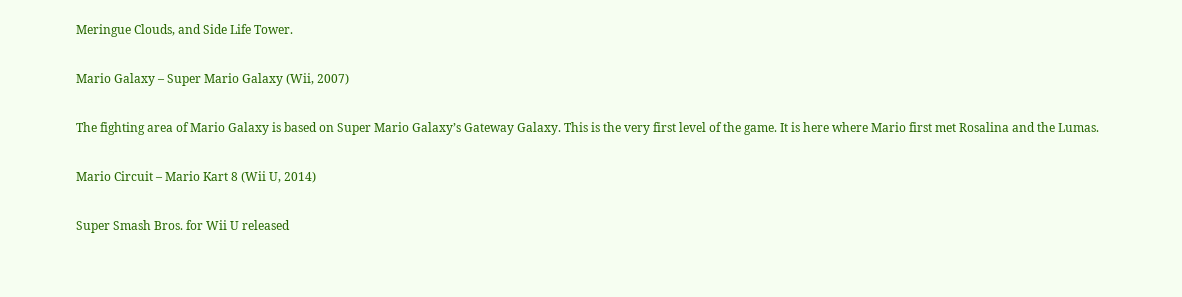Meringue Clouds, and Side Life Tower.

Mario Galaxy – Super Mario Galaxy (Wii, 2007)

The fighting area of Mario Galaxy is based on Super Mario Galaxy’s Gateway Galaxy. This is the very first level of the game. It is here where Mario first met Rosalina and the Lumas.

Mario Circuit – Mario Kart 8 (Wii U, 2014)

Super Smash Bros. for Wii U released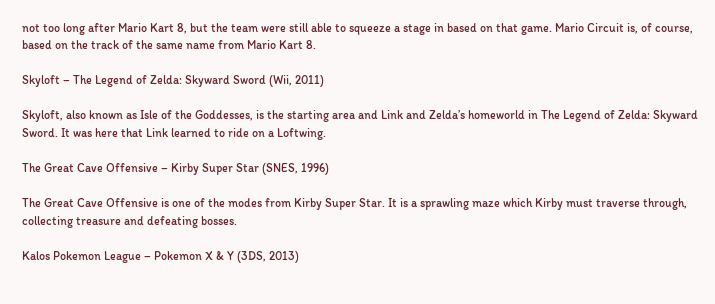not too long after Mario Kart 8, but the team were still able to squeeze a stage in based on that game. Mario Circuit is, of course, based on the track of the same name from Mario Kart 8.

Skyloft – The Legend of Zelda: Skyward Sword (Wii, 2011)

Skyloft, also known as Isle of the Goddesses, is the starting area and Link and Zelda’s homeworld in The Legend of Zelda: Skyward Sword. It was here that Link learned to ride on a Loftwing.

The Great Cave Offensive – Kirby Super Star (SNES, 1996)

The Great Cave Offensive is one of the modes from Kirby Super Star. It is a sprawling maze which Kirby must traverse through, collecting treasure and defeating bosses.

Kalos Pokemon League – Pokemon X & Y (3DS, 2013)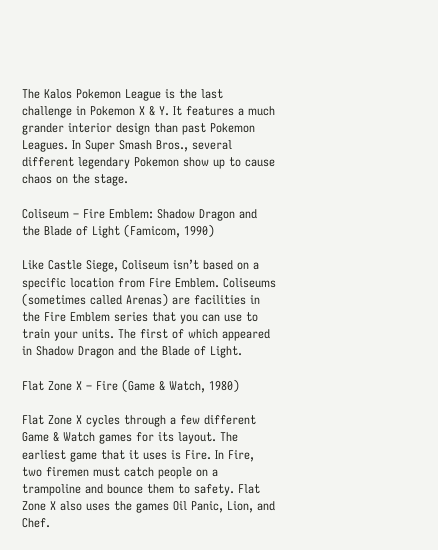The Kalos Pokemon League is the last challenge in Pokemon X & Y. It features a much grander interior design than past Pokemon Leagues. In Super Smash Bros., several different legendary Pokemon show up to cause chaos on the stage.

Coliseum – Fire Emblem: Shadow Dragon and the Blade of Light (Famicom, 1990)

Like Castle Siege, Coliseum isn’t based on a specific location from Fire Emblem. Coliseums (sometimes called Arenas) are facilities in the Fire Emblem series that you can use to train your units. The first of which appeared in Shadow Dragon and the Blade of Light.

Flat Zone X – Fire (Game & Watch, 1980)

Flat Zone X cycles through a few different Game & Watch games for its layout. The earliest game that it uses is Fire. In Fire, two firemen must catch people on a trampoline and bounce them to safety. Flat Zone X also uses the games Oil Panic, Lion, and Chef.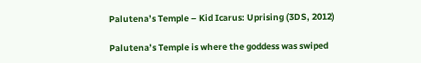Palutena’s Temple – Kid Icarus: Uprising (3DS, 2012)

Palutena’s Temple is where the goddess was swiped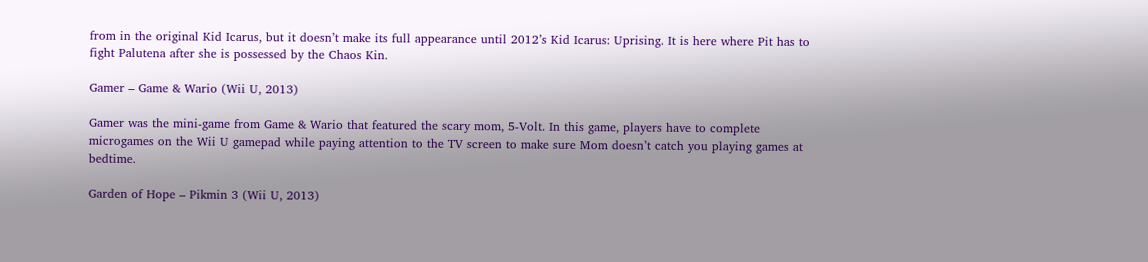from in the original Kid Icarus, but it doesn’t make its full appearance until 2012’s Kid Icarus: Uprising. It is here where Pit has to fight Palutena after she is possessed by the Chaos Kin.

Gamer – Game & Wario (Wii U, 2013)

Gamer was the mini-game from Game & Wario that featured the scary mom, 5-Volt. In this game, players have to complete microgames on the Wii U gamepad while paying attention to the TV screen to make sure Mom doesn’t catch you playing games at bedtime.

Garden of Hope – Pikmin 3 (Wii U, 2013)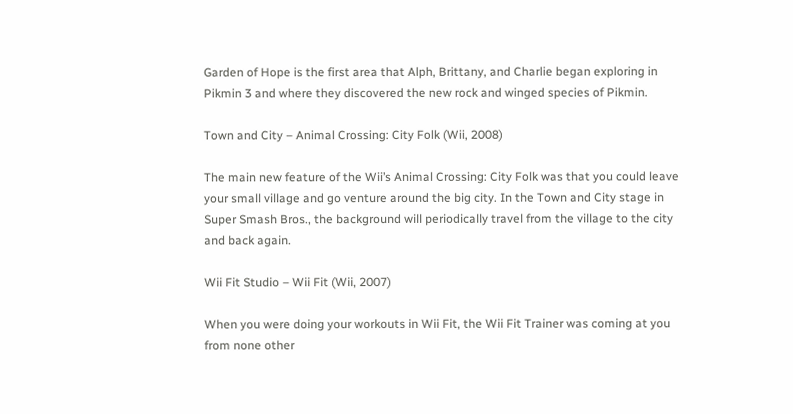Garden of Hope is the first area that Alph, Brittany, and Charlie began exploring in Pikmin 3 and where they discovered the new rock and winged species of Pikmin.

Town and City – Animal Crossing: City Folk (Wii, 2008)

The main new feature of the Wii’s Animal Crossing: City Folk was that you could leave your small village and go venture around the big city. In the Town and City stage in Super Smash Bros., the background will periodically travel from the village to the city and back again.

Wii Fit Studio – Wii Fit (Wii, 2007)

When you were doing your workouts in Wii Fit, the Wii Fit Trainer was coming at you from none other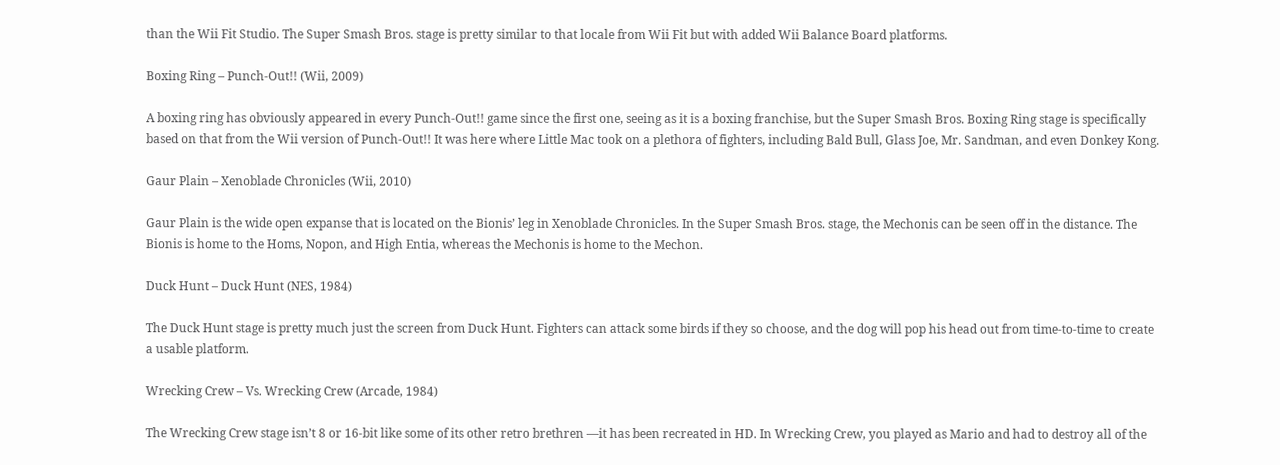than the Wii Fit Studio. The Super Smash Bros. stage is pretty similar to that locale from Wii Fit but with added Wii Balance Board platforms.

Boxing Ring – Punch-Out!! (Wii, 2009)

A boxing ring has obviously appeared in every Punch-Out!! game since the first one, seeing as it is a boxing franchise, but the Super Smash Bros. Boxing Ring stage is specifically based on that from the Wii version of Punch-Out!! It was here where Little Mac took on a plethora of fighters, including Bald Bull, Glass Joe, Mr. Sandman, and even Donkey Kong.

Gaur Plain – Xenoblade Chronicles (Wii, 2010)

Gaur Plain is the wide open expanse that is located on the Bionis’ leg in Xenoblade Chronicles. In the Super Smash Bros. stage, the Mechonis can be seen off in the distance. The Bionis is home to the Homs, Nopon, and High Entia, whereas the Mechonis is home to the Mechon.

Duck Hunt – Duck Hunt (NES, 1984)

The Duck Hunt stage is pretty much just the screen from Duck Hunt. Fighters can attack some birds if they so choose, and the dog will pop his head out from time-to-time to create a usable platform.

Wrecking Crew – Vs. Wrecking Crew (Arcade, 1984)

The Wrecking Crew stage isn’t 8 or 16-bit like some of its other retro brethren —it has been recreated in HD. In Wrecking Crew, you played as Mario and had to destroy all of the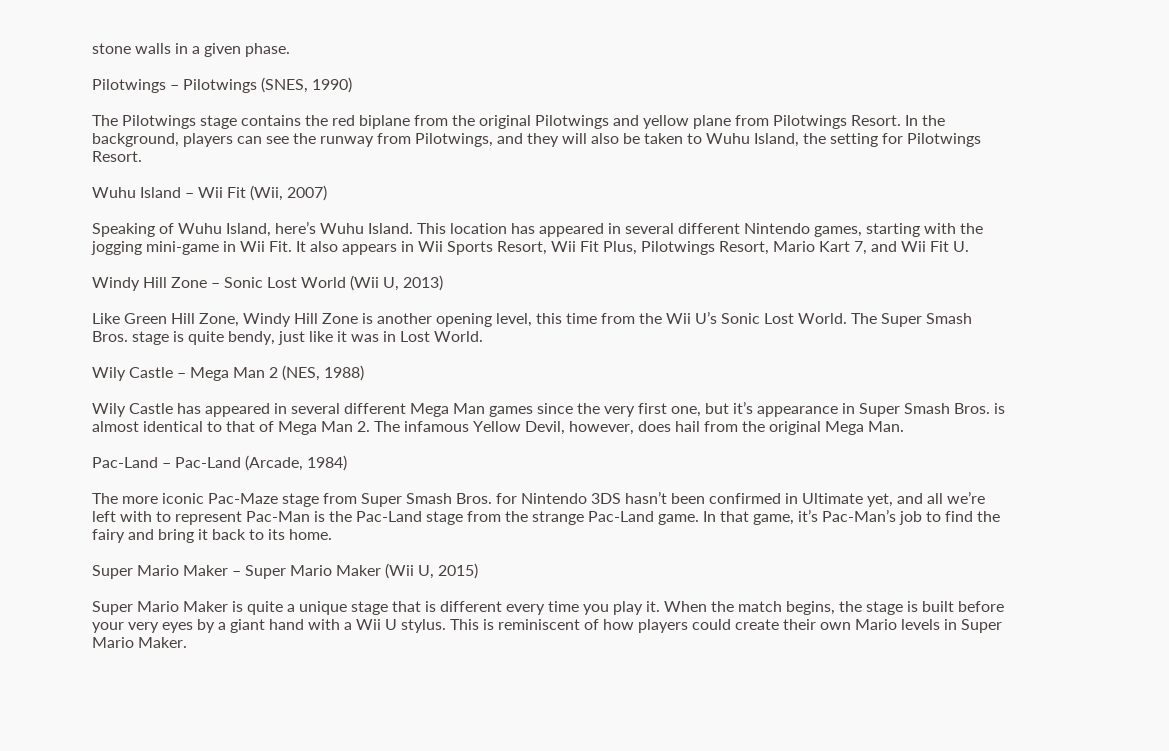stone walls in a given phase.

Pilotwings – Pilotwings (SNES, 1990)

The Pilotwings stage contains the red biplane from the original Pilotwings and yellow plane from Pilotwings Resort. In the background, players can see the runway from Pilotwings, and they will also be taken to Wuhu Island, the setting for Pilotwings Resort.

Wuhu Island – Wii Fit (Wii, 2007)

Speaking of Wuhu Island, here’s Wuhu Island. This location has appeared in several different Nintendo games, starting with the jogging mini-game in Wii Fit. It also appears in Wii Sports Resort, Wii Fit Plus, Pilotwings Resort, Mario Kart 7, and Wii Fit U.

Windy Hill Zone – Sonic Lost World (Wii U, 2013)

Like Green Hill Zone, Windy Hill Zone is another opening level, this time from the Wii U’s Sonic Lost World. The Super Smash Bros. stage is quite bendy, just like it was in Lost World.

Wily Castle – Mega Man 2 (NES, 1988)

Wily Castle has appeared in several different Mega Man games since the very first one, but it’s appearance in Super Smash Bros. is almost identical to that of Mega Man 2. The infamous Yellow Devil, however, does hail from the original Mega Man.

Pac-Land – Pac-Land (Arcade, 1984)

The more iconic Pac-Maze stage from Super Smash Bros. for Nintendo 3DS hasn’t been confirmed in Ultimate yet, and all we’re left with to represent Pac-Man is the Pac-Land stage from the strange Pac-Land game. In that game, it’s Pac-Man’s job to find the fairy and bring it back to its home.

Super Mario Maker – Super Mario Maker (Wii U, 2015)

Super Mario Maker is quite a unique stage that is different every time you play it. When the match begins, the stage is built before your very eyes by a giant hand with a Wii U stylus. This is reminiscent of how players could create their own Mario levels in Super Mario Maker.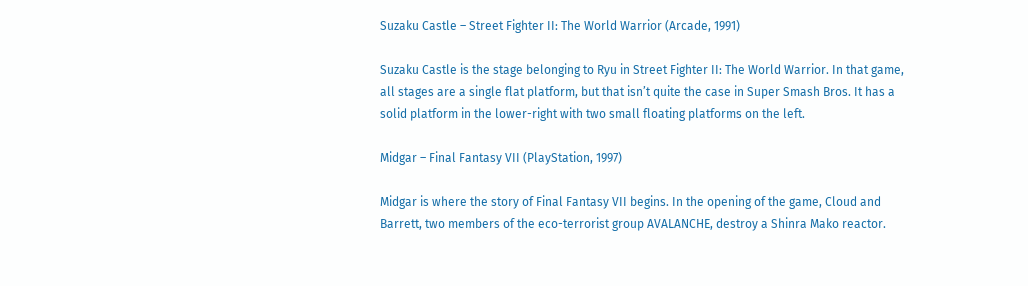Suzaku Castle – Street Fighter II: The World Warrior (Arcade, 1991)

Suzaku Castle is the stage belonging to Ryu in Street Fighter II: The World Warrior. In that game, all stages are a single flat platform, but that isn’t quite the case in Super Smash Bros. It has a solid platform in the lower-right with two small floating platforms on the left.

Midgar – Final Fantasy VII (PlayStation, 1997)

Midgar is where the story of Final Fantasy VII begins. In the opening of the game, Cloud and Barrett, two members of the eco-terrorist group AVALANCHE, destroy a Shinra Mako reactor.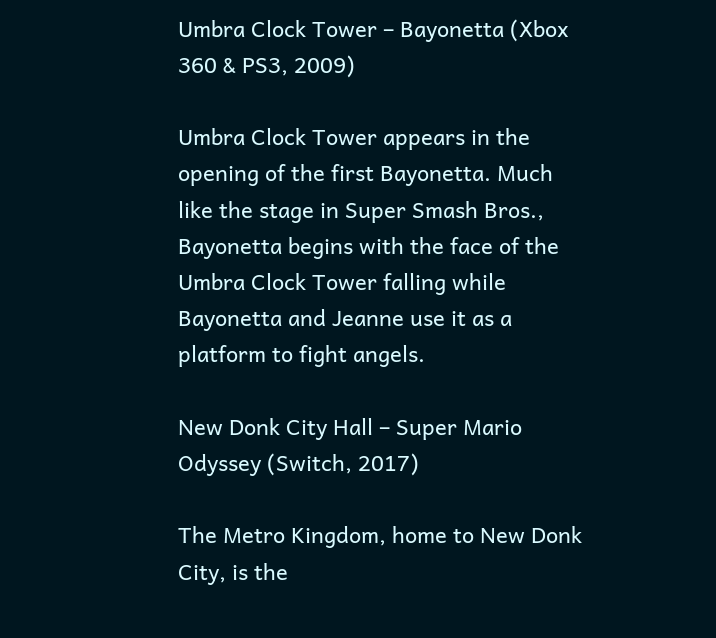Umbra Clock Tower – Bayonetta (Xbox 360 & PS3, 2009)

Umbra Clock Tower appears in the opening of the first Bayonetta. Much like the stage in Super Smash Bros., Bayonetta begins with the face of the Umbra Clock Tower falling while Bayonetta and Jeanne use it as a platform to fight angels.

New Donk City Hall – Super Mario Odyssey (Switch, 2017)

The Metro Kingdom, home to New Donk City, is the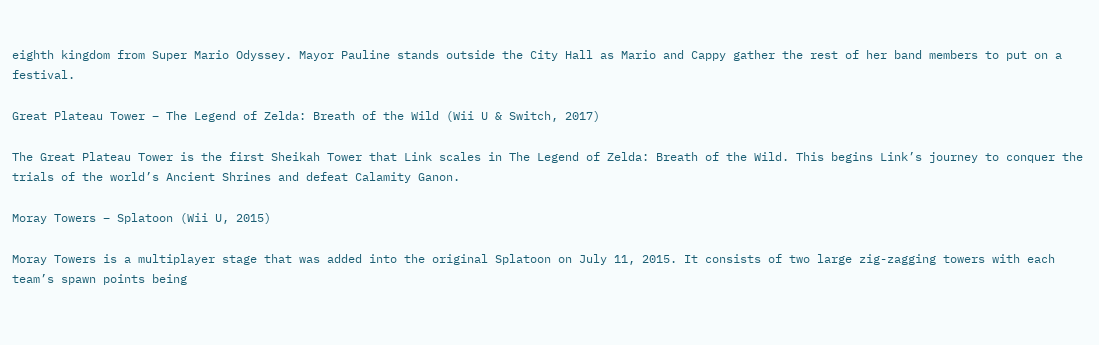eighth kingdom from Super Mario Odyssey. Mayor Pauline stands outside the City Hall as Mario and Cappy gather the rest of her band members to put on a festival.

Great Plateau Tower – The Legend of Zelda: Breath of the Wild (Wii U & Switch, 2017)

The Great Plateau Tower is the first Sheikah Tower that Link scales in The Legend of Zelda: Breath of the Wild. This begins Link’s journey to conquer the trials of the world’s Ancient Shrines and defeat Calamity Ganon.

Moray Towers – Splatoon (Wii U, 2015)

Moray Towers is a multiplayer stage that was added into the original Splatoon on July 11, 2015. It consists of two large zig-zagging towers with each team’s spawn points being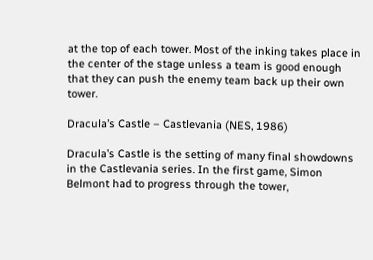at the top of each tower. Most of the inking takes place in the center of the stage unless a team is good enough that they can push the enemy team back up their own tower.

Dracula’s Castle – Castlevania (NES, 1986)

Dracula’s Castle is the setting of many final showdowns in the Castlevania series. In the first game, Simon Belmont had to progress through the tower,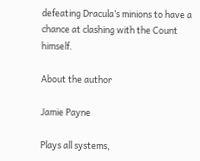defeating Dracula’s minions to have a chance at clashing with the Count himself.

About the author

Jamie Payne

Plays all systems,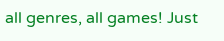all genres, all games! Just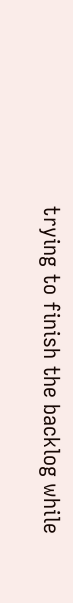trying to finish the backlog while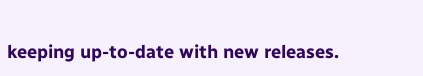keeping up-to-date with new releases.